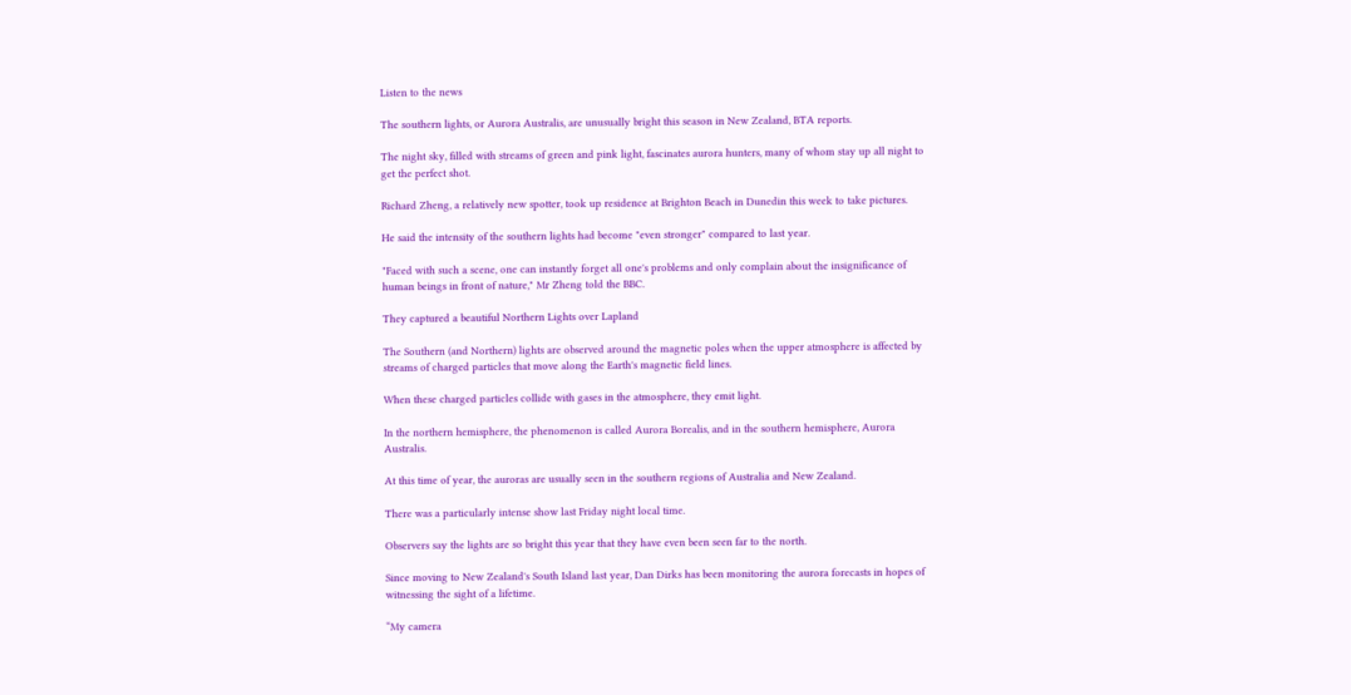Listen to the news

The southern lights, or Aurora Australis, are unusually bright this season in New Zealand, BTA reports.

The night sky, filled with streams of green and pink light, fascinates aurora hunters, many of whom stay up all night to get the perfect shot.

Richard Zheng, a relatively new spotter, took up residence at Brighton Beach in Dunedin this week to take pictures.

He said the intensity of the southern lights had become "even stronger" compared to last year.

"Faced with such a scene, one can instantly forget all one's problems and only complain about the insignificance of human beings in front of nature," Mr Zheng told the BBC.

They captured a beautiful Northern Lights over Lapland

The Southern (and Northern) lights are observed around the magnetic poles when the upper atmosphere is affected by streams of charged particles that move along the Earth's magnetic field lines.

When these charged particles collide with gases in the atmosphere, they emit light.

In the northern hemisphere, the phenomenon is called Aurora Borealis, and in the southern hemisphere, Aurora Australis.

At this time of year, the auroras are usually seen in the southern regions of Australia and New Zealand.

There was a particularly intense show last Friday night local time.

Observers say the lights are so bright this year that they have even been seen far to the north.

Since moving to New Zealand's South Island last year, Dan Dirks has been monitoring the aurora forecasts in hopes of witnessing the sight of a lifetime.

“My camera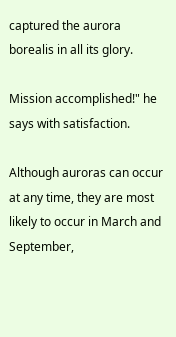captured the aurora borealis in all its glory.

Mission accomplished!" he says with satisfaction.

Although auroras can occur at any time, they are most likely to occur in March and September,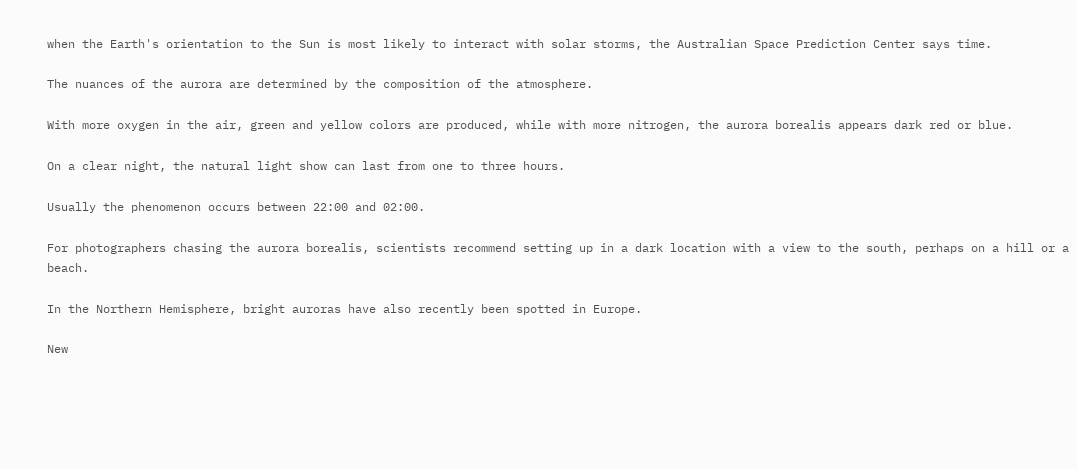when the Earth's orientation to the Sun is most likely to interact with solar storms, the Australian Space Prediction Center says time.

The nuances of the aurora are determined by the composition of the atmosphere.

With more oxygen in the air, green and yellow colors are produced, while with more nitrogen, the aurora borealis appears dark red or blue.

On a clear night, the natural light show can last from one to three hours.

Usually the phenomenon occurs between 22:00 and 02:00.

For photographers chasing the aurora borealis, scientists recommend setting up in a dark location with a view to the south, perhaps on a hill or a beach.

In the Northern Hemisphere, bright auroras have also recently been spotted in Europe.

New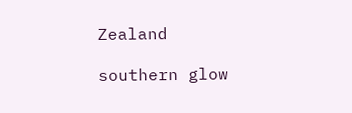Zealand

southern glow